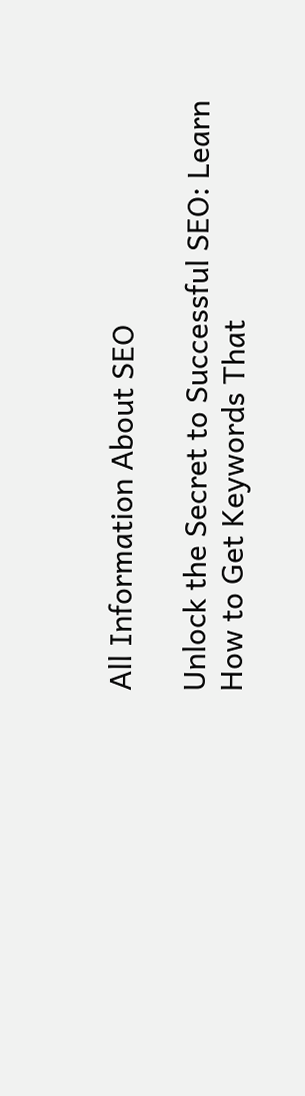All Information About SEO

Unlock the Secret to Successful SEO: Learn How to Get Keywords That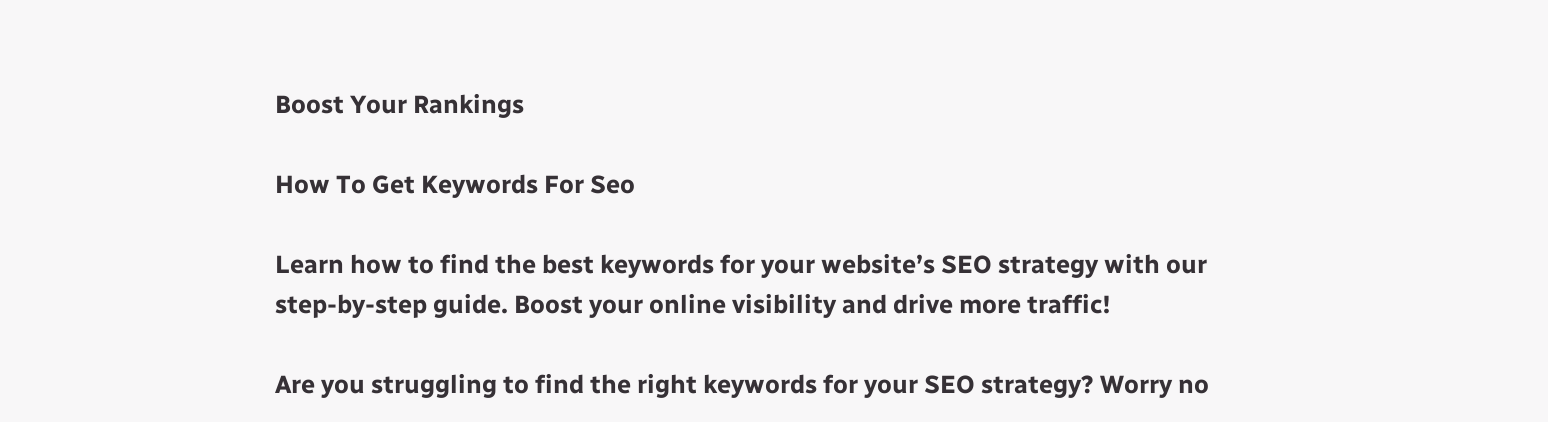Boost Your Rankings

How To Get Keywords For Seo

Learn how to find the best keywords for your website’s SEO strategy with our step-by-step guide. Boost your online visibility and drive more traffic!

Are you struggling to find the right keywords for your SEO strategy? Worry no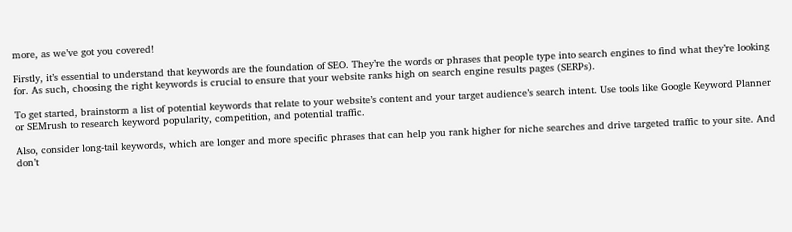more, as we’ve got you covered!

Firstly, it’s essential to understand that keywords are the foundation of SEO. They’re the words or phrases that people type into search engines to find what they’re looking for. As such, choosing the right keywords is crucial to ensure that your website ranks high on search engine results pages (SERPs).

To get started, brainstorm a list of potential keywords that relate to your website’s content and your target audience’s search intent. Use tools like Google Keyword Planner or SEMrush to research keyword popularity, competition, and potential traffic.

Also, consider long-tail keywords, which are longer and more specific phrases that can help you rank higher for niche searches and drive targeted traffic to your site. And don’t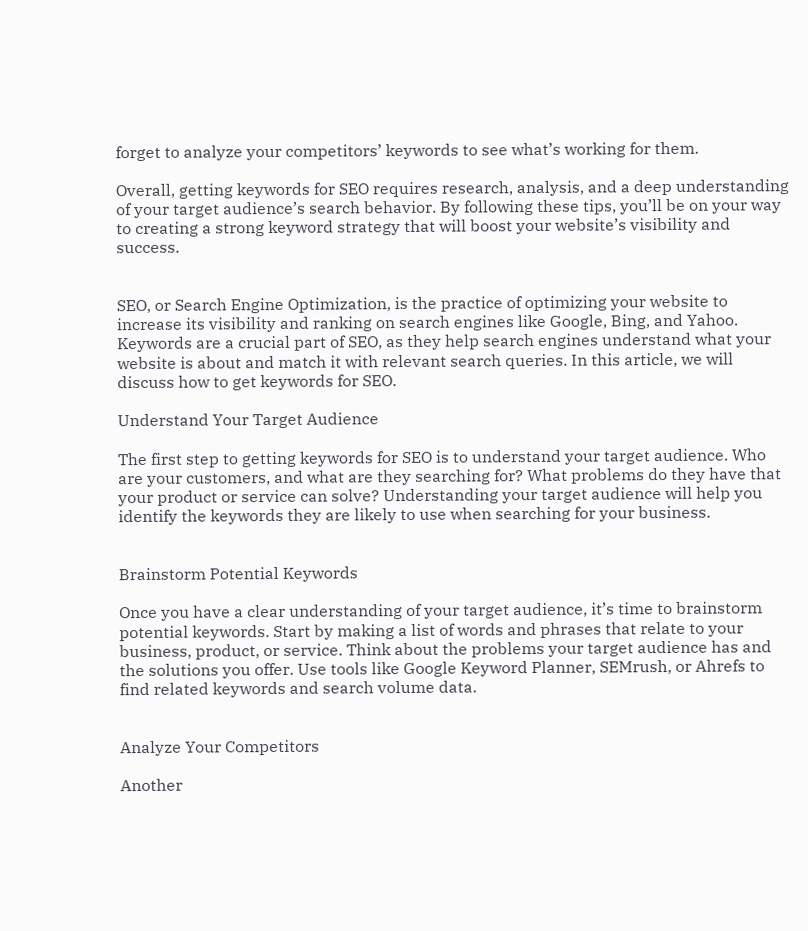forget to analyze your competitors’ keywords to see what’s working for them.

Overall, getting keywords for SEO requires research, analysis, and a deep understanding of your target audience’s search behavior. By following these tips, you’ll be on your way to creating a strong keyword strategy that will boost your website’s visibility and success.


SEO, or Search Engine Optimization, is the practice of optimizing your website to increase its visibility and ranking on search engines like Google, Bing, and Yahoo. Keywords are a crucial part of SEO, as they help search engines understand what your website is about and match it with relevant search queries. In this article, we will discuss how to get keywords for SEO.

Understand Your Target Audience

The first step to getting keywords for SEO is to understand your target audience. Who are your customers, and what are they searching for? What problems do they have that your product or service can solve? Understanding your target audience will help you identify the keywords they are likely to use when searching for your business.


Brainstorm Potential Keywords

Once you have a clear understanding of your target audience, it’s time to brainstorm potential keywords. Start by making a list of words and phrases that relate to your business, product, or service. Think about the problems your target audience has and the solutions you offer. Use tools like Google Keyword Planner, SEMrush, or Ahrefs to find related keywords and search volume data.


Analyze Your Competitors

Another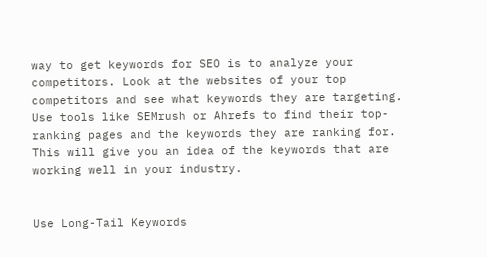way to get keywords for SEO is to analyze your competitors. Look at the websites of your top competitors and see what keywords they are targeting. Use tools like SEMrush or Ahrefs to find their top-ranking pages and the keywords they are ranking for. This will give you an idea of the keywords that are working well in your industry.


Use Long-Tail Keywords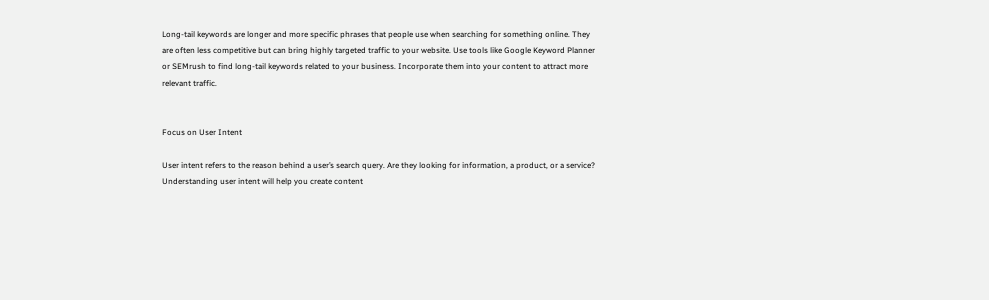Long-tail keywords are longer and more specific phrases that people use when searching for something online. They are often less competitive but can bring highly targeted traffic to your website. Use tools like Google Keyword Planner or SEMrush to find long-tail keywords related to your business. Incorporate them into your content to attract more relevant traffic.


Focus on User Intent

User intent refers to the reason behind a user’s search query. Are they looking for information, a product, or a service? Understanding user intent will help you create content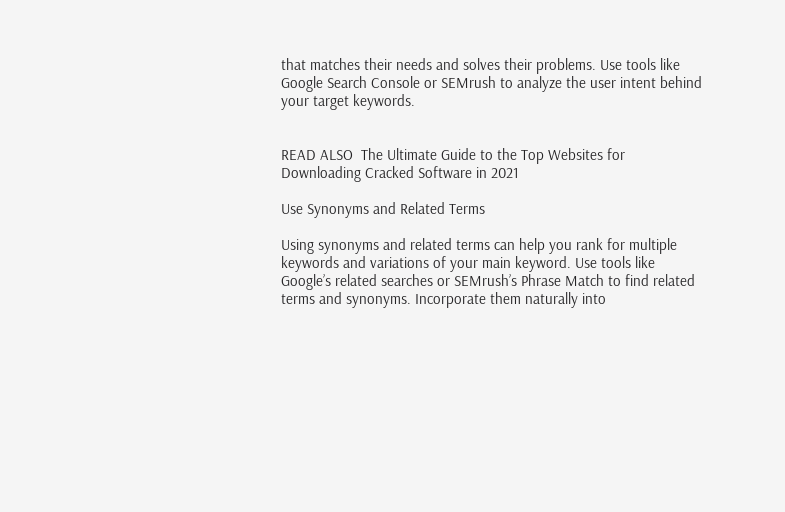that matches their needs and solves their problems. Use tools like Google Search Console or SEMrush to analyze the user intent behind your target keywords.


READ ALSO  The Ultimate Guide to the Top Websites for Downloading Cracked Software in 2021

Use Synonyms and Related Terms

Using synonyms and related terms can help you rank for multiple keywords and variations of your main keyword. Use tools like Google’s related searches or SEMrush’s Phrase Match to find related terms and synonyms. Incorporate them naturally into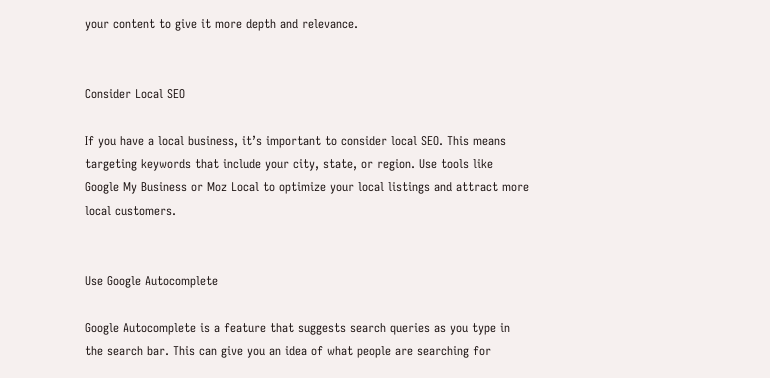your content to give it more depth and relevance.


Consider Local SEO

If you have a local business, it’s important to consider local SEO. This means targeting keywords that include your city, state, or region. Use tools like Google My Business or Moz Local to optimize your local listings and attract more local customers.


Use Google Autocomplete

Google Autocomplete is a feature that suggests search queries as you type in the search bar. This can give you an idea of what people are searching for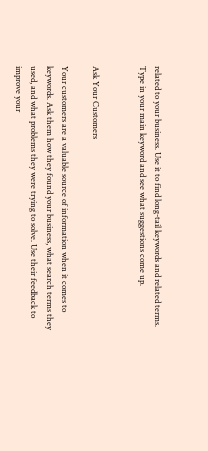related to your business. Use it to find long-tail keywords and related terms. Type in your main keyword and see what suggestions come up.


Ask Your Customers

Your customers are a valuable source of information when it comes to keywords. Ask them how they found your business, what search terms they used, and what problems they were trying to solve. Use their feedback to improve your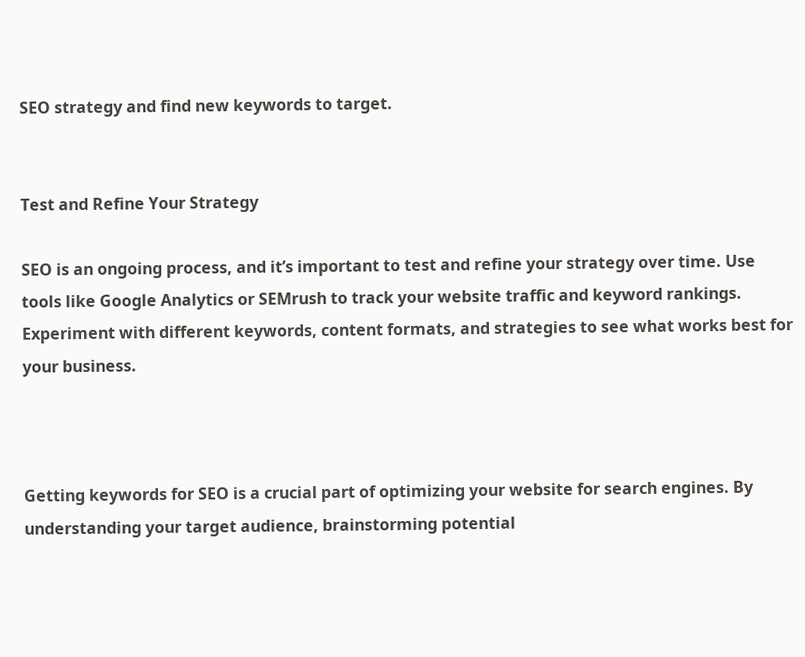SEO strategy and find new keywords to target.


Test and Refine Your Strategy

SEO is an ongoing process, and it’s important to test and refine your strategy over time. Use tools like Google Analytics or SEMrush to track your website traffic and keyword rankings. Experiment with different keywords, content formats, and strategies to see what works best for your business.



Getting keywords for SEO is a crucial part of optimizing your website for search engines. By understanding your target audience, brainstorming potential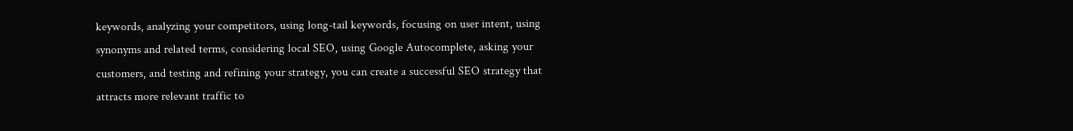keywords, analyzing your competitors, using long-tail keywords, focusing on user intent, using synonyms and related terms, considering local SEO, using Google Autocomplete, asking your customers, and testing and refining your strategy, you can create a successful SEO strategy that attracts more relevant traffic to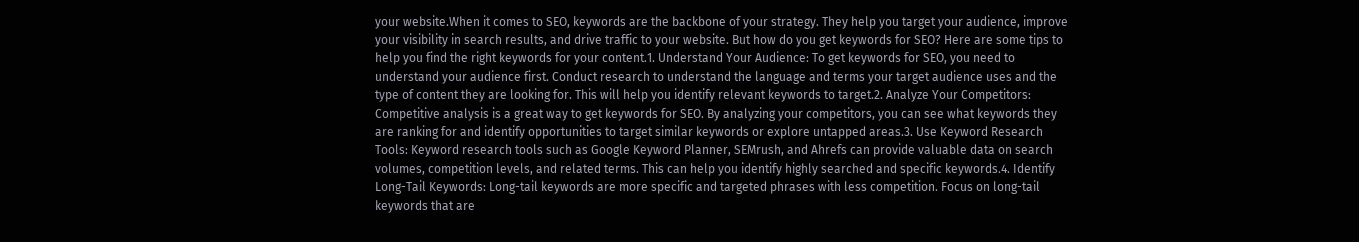your website.When it comes to SEO, keywords are the backbone of your strategy. They help you target your audience, improve your visibility in search results, and drive traffic to your website. But how do you get keywords for SEO? Here are some tips to help you find the right keywords for your content.1. Understand Your Audience: To get keywords for SEO, you need to understand your audience first. Conduct research to understand the language and terms your target audience uses and the type of content they are looking for. This will help you identify relevant keywords to target.2. Analyze Your Competitors: Competitive analysis is a great way to get keywords for SEO. By analyzing your competitors, you can see what keywords they are ranking for and identify opportunities to target similar keywords or explore untapped areas.3. Use Keyword Research Tools: Keyword research tools such as Google Keyword Planner, SEMrush, and Ahrefs can provide valuable data on search volumes, competition levels, and related terms. This can help you identify highly searched and specific keywords.4. Identify Long-Tail Keywords: Long-tail keywords are more specific and targeted phrases with less competition. Focus on long-tail keywords that are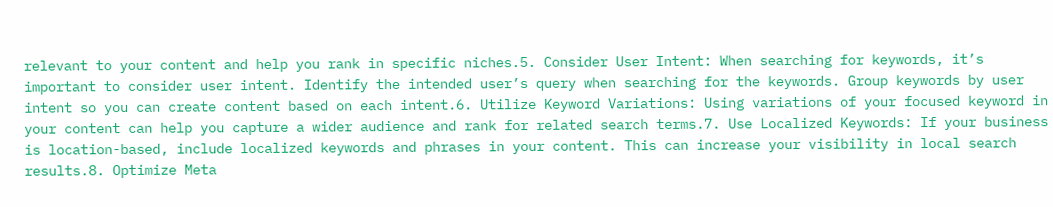relevant to your content and help you rank in specific niches.5. Consider User Intent: When searching for keywords, it’s important to consider user intent. Identify the intended user’s query when searching for the keywords. Group keywords by user intent so you can create content based on each intent.6. Utilize Keyword Variations: Using variations of your focused keyword in your content can help you capture a wider audience and rank for related search terms.7. Use Localized Keywords: If your business is location-based, include localized keywords and phrases in your content. This can increase your visibility in local search results.8. Optimize Meta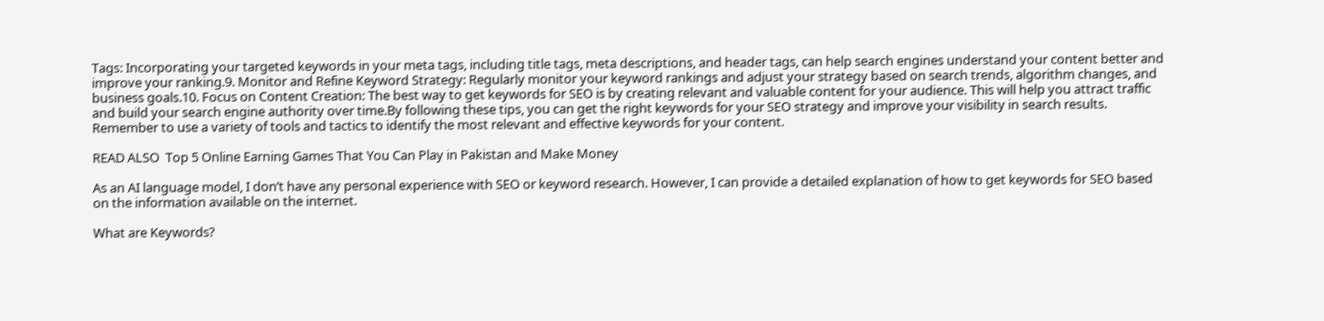Tags: Incorporating your targeted keywords in your meta tags, including title tags, meta descriptions, and header tags, can help search engines understand your content better and improve your ranking.9. Monitor and Refine Keyword Strategy: Regularly monitor your keyword rankings and adjust your strategy based on search trends, algorithm changes, and business goals.10. Focus on Content Creation: The best way to get keywords for SEO is by creating relevant and valuable content for your audience. This will help you attract traffic and build your search engine authority over time.By following these tips, you can get the right keywords for your SEO strategy and improve your visibility in search results. Remember to use a variety of tools and tactics to identify the most relevant and effective keywords for your content.

READ ALSO  Top 5 Online Earning Games That You Can Play in Pakistan and Make Money

As an AI language model, I don’t have any personal experience with SEO or keyword research. However, I can provide a detailed explanation of how to get keywords for SEO based on the information available on the internet.

What are Keywords?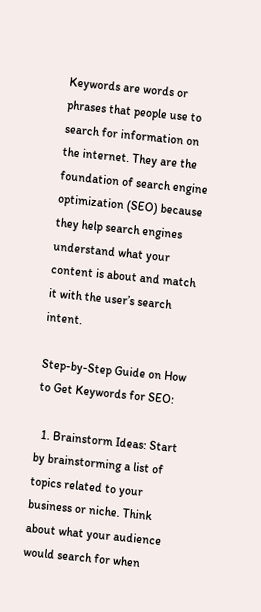Keywords are words or phrases that people use to search for information on the internet. They are the foundation of search engine optimization (SEO) because they help search engines understand what your content is about and match it with the user’s search intent.

Step-by-Step Guide on How to Get Keywords for SEO:

  1. Brainstorm Ideas: Start by brainstorming a list of topics related to your business or niche. Think about what your audience would search for when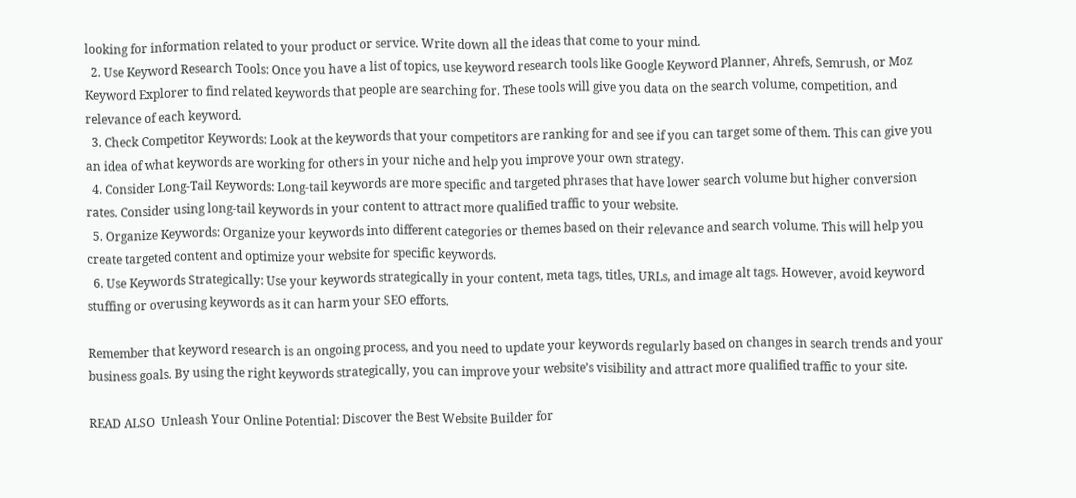looking for information related to your product or service. Write down all the ideas that come to your mind.
  2. Use Keyword Research Tools: Once you have a list of topics, use keyword research tools like Google Keyword Planner, Ahrefs, Semrush, or Moz Keyword Explorer to find related keywords that people are searching for. These tools will give you data on the search volume, competition, and relevance of each keyword.
  3. Check Competitor Keywords: Look at the keywords that your competitors are ranking for and see if you can target some of them. This can give you an idea of what keywords are working for others in your niche and help you improve your own strategy.
  4. Consider Long-Tail Keywords: Long-tail keywords are more specific and targeted phrases that have lower search volume but higher conversion rates. Consider using long-tail keywords in your content to attract more qualified traffic to your website.
  5. Organize Keywords: Organize your keywords into different categories or themes based on their relevance and search volume. This will help you create targeted content and optimize your website for specific keywords.
  6. Use Keywords Strategically: Use your keywords strategically in your content, meta tags, titles, URLs, and image alt tags. However, avoid keyword stuffing or overusing keywords as it can harm your SEO efforts.

Remember that keyword research is an ongoing process, and you need to update your keywords regularly based on changes in search trends and your business goals. By using the right keywords strategically, you can improve your website’s visibility and attract more qualified traffic to your site.

READ ALSO  Unleash Your Online Potential: Discover the Best Website Builder for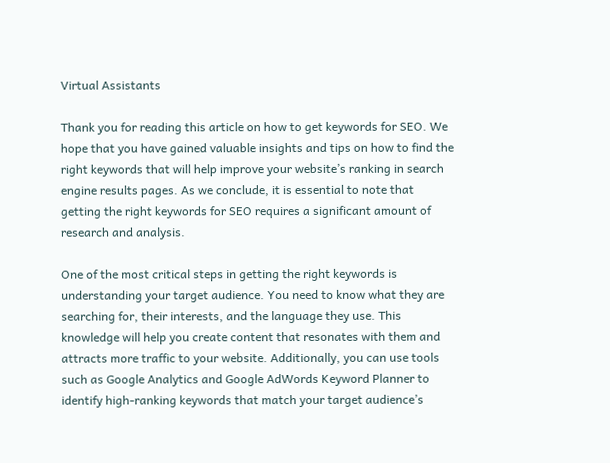Virtual Assistants

Thank you for reading this article on how to get keywords for SEO. We hope that you have gained valuable insights and tips on how to find the right keywords that will help improve your website’s ranking in search engine results pages. As we conclude, it is essential to note that getting the right keywords for SEO requires a significant amount of research and analysis.

One of the most critical steps in getting the right keywords is understanding your target audience. You need to know what they are searching for, their interests, and the language they use. This knowledge will help you create content that resonates with them and attracts more traffic to your website. Additionally, you can use tools such as Google Analytics and Google AdWords Keyword Planner to identify high-ranking keywords that match your target audience’s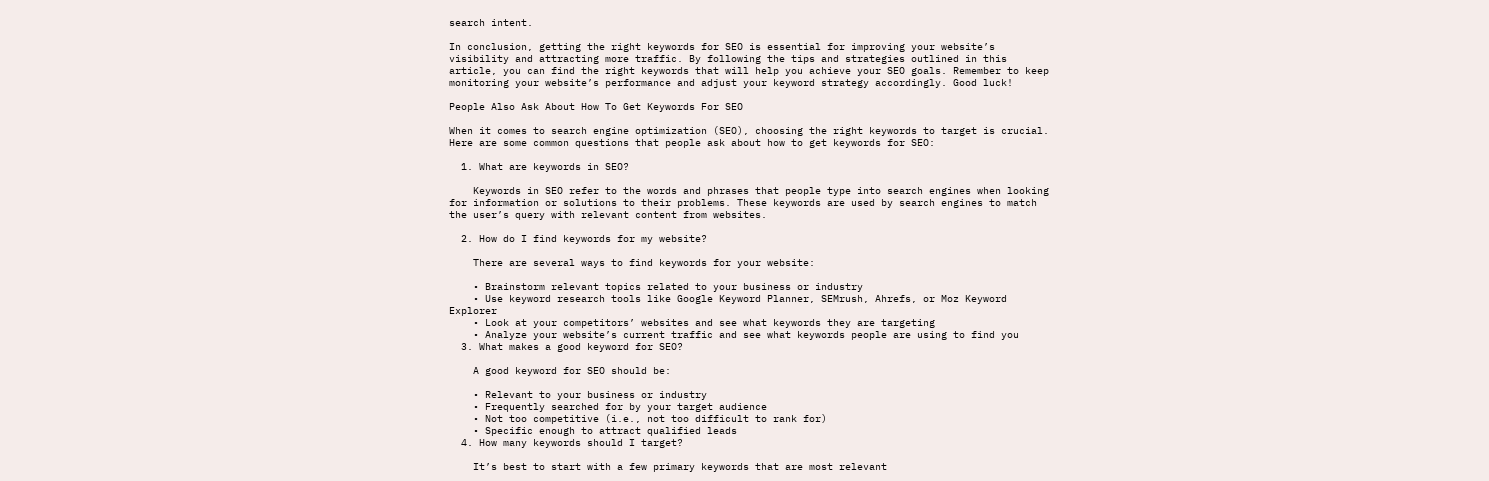search intent.

In conclusion, getting the right keywords for SEO is essential for improving your website’s visibility and attracting more traffic. By following the tips and strategies outlined in this article, you can find the right keywords that will help you achieve your SEO goals. Remember to keep monitoring your website’s performance and adjust your keyword strategy accordingly. Good luck!

People Also Ask About How To Get Keywords For SEO

When it comes to search engine optimization (SEO), choosing the right keywords to target is crucial. Here are some common questions that people ask about how to get keywords for SEO:

  1. What are keywords in SEO?

    Keywords in SEO refer to the words and phrases that people type into search engines when looking for information or solutions to their problems. These keywords are used by search engines to match the user’s query with relevant content from websites.

  2. How do I find keywords for my website?

    There are several ways to find keywords for your website:

    • Brainstorm relevant topics related to your business or industry
    • Use keyword research tools like Google Keyword Planner, SEMrush, Ahrefs, or Moz Keyword Explorer
    • Look at your competitors’ websites and see what keywords they are targeting
    • Analyze your website’s current traffic and see what keywords people are using to find you
  3. What makes a good keyword for SEO?

    A good keyword for SEO should be:

    • Relevant to your business or industry
    • Frequently searched for by your target audience
    • Not too competitive (i.e., not too difficult to rank for)
    • Specific enough to attract qualified leads
  4. How many keywords should I target?

    It’s best to start with a few primary keywords that are most relevant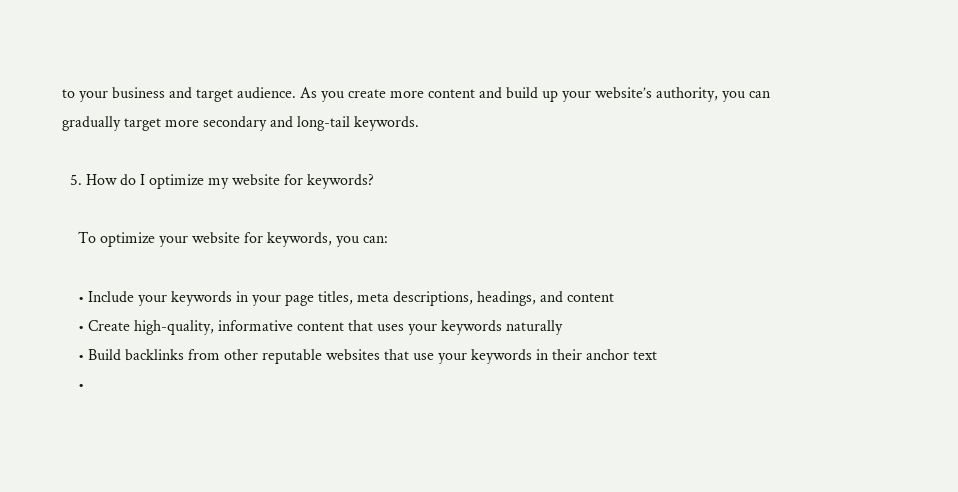to your business and target audience. As you create more content and build up your website’s authority, you can gradually target more secondary and long-tail keywords.

  5. How do I optimize my website for keywords?

    To optimize your website for keywords, you can:

    • Include your keywords in your page titles, meta descriptions, headings, and content
    • Create high-quality, informative content that uses your keywords naturally
    • Build backlinks from other reputable websites that use your keywords in their anchor text
    •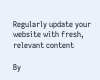Regularly update your website with fresh, relevant content

By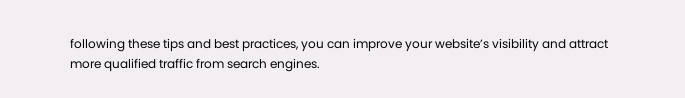following these tips and best practices, you can improve your website’s visibility and attract more qualified traffic from search engines.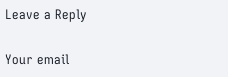Leave a Reply

Your email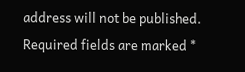address will not be published. Required fields are marked *